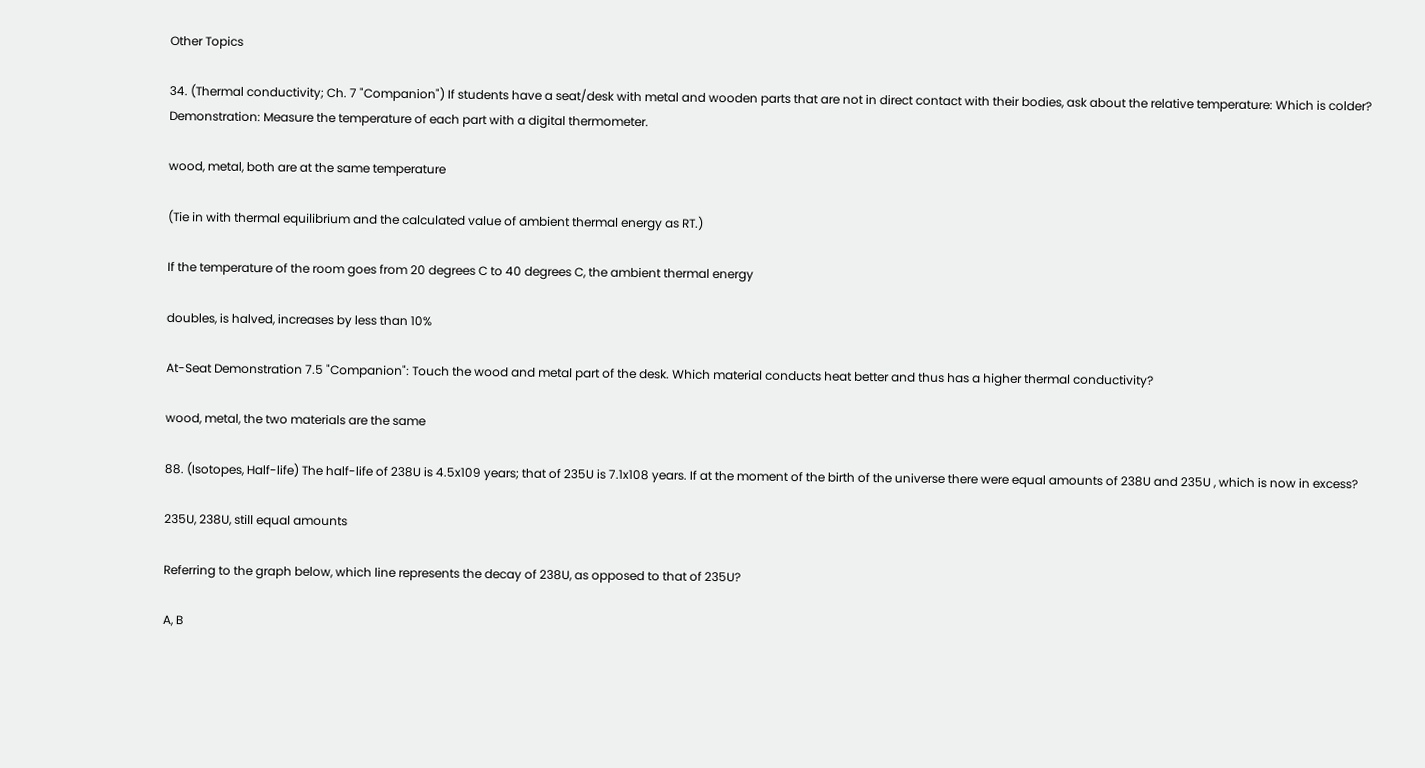Other Topics

34. (Thermal conductivity; Ch. 7 "Companion") If students have a seat/desk with metal and wooden parts that are not in direct contact with their bodies, ask about the relative temperature: Which is colder? Demonstration: Measure the temperature of each part with a digital thermometer.

wood, metal, both are at the same temperature

(Tie in with thermal equilibrium and the calculated value of ambient thermal energy as RT.)

If the temperature of the room goes from 20 degrees C to 40 degrees C, the ambient thermal energy

doubles, is halved, increases by less than 10%

At-Seat Demonstration 7.5 "Companion": Touch the wood and metal part of the desk. Which material conducts heat better and thus has a higher thermal conductivity?

wood, metal, the two materials are the same

88. (Isotopes, Half-life) The half-life of 238U is 4.5x109 years; that of 235U is 7.1x108 years. If at the moment of the birth of the universe there were equal amounts of 238U and 235U , which is now in excess?

235U, 238U, still equal amounts

Referring to the graph below, which line represents the decay of 238U, as opposed to that of 235U?

A, B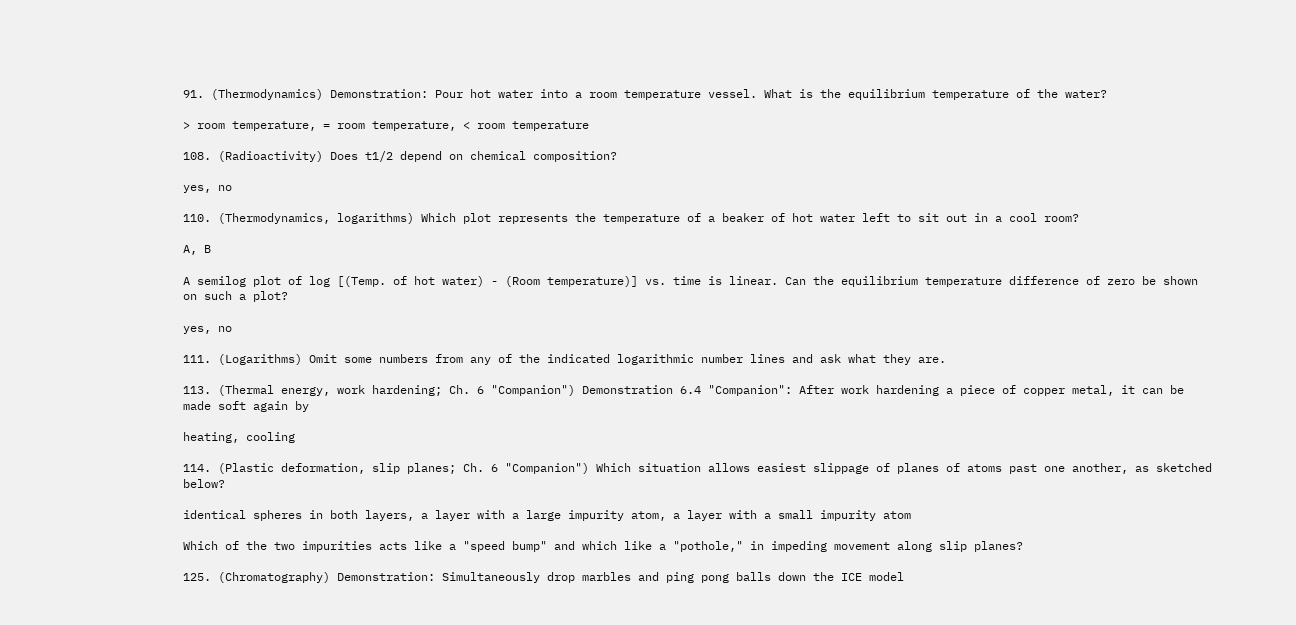91. (Thermodynamics) Demonstration: Pour hot water into a room temperature vessel. What is the equilibrium temperature of the water?

> room temperature, = room temperature, < room temperature

108. (Radioactivity) Does t1/2 depend on chemical composition?

yes, no

110. (Thermodynamics, logarithms) Which plot represents the temperature of a beaker of hot water left to sit out in a cool room?

A, B

A semilog plot of log [(Temp. of hot water) - (Room temperature)] vs. time is linear. Can the equilibrium temperature difference of zero be shown on such a plot?

yes, no

111. (Logarithms) Omit some numbers from any of the indicated logarithmic number lines and ask what they are.

113. (Thermal energy, work hardening; Ch. 6 "Companion") Demonstration 6.4 "Companion": After work hardening a piece of copper metal, it can be made soft again by

heating, cooling

114. (Plastic deformation, slip planes; Ch. 6 "Companion") Which situation allows easiest slippage of planes of atoms past one another, as sketched below?

identical spheres in both layers, a layer with a large impurity atom, a layer with a small impurity atom

Which of the two impurities acts like a "speed bump" and which like a "pothole," in impeding movement along slip planes?

125. (Chromatography) Demonstration: Simultaneously drop marbles and ping pong balls down the ICE model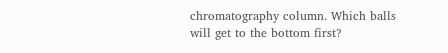chromatography column. Which balls will get to the bottom first?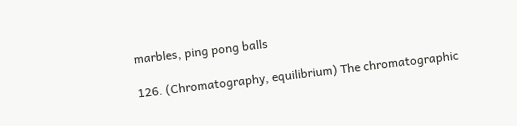marbles, ping pong balls

126. (Chromatography, equilibrium) The chromatographic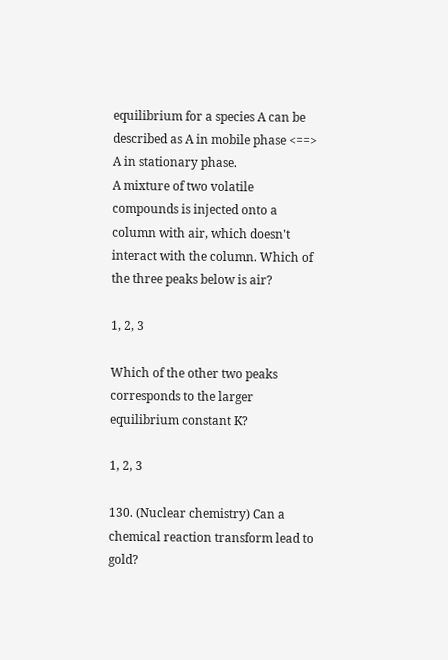equilibrium for a species A can be described as A in mobile phase <==> A in stationary phase.
A mixture of two volatile compounds is injected onto a column with air, which doesn't interact with the column. Which of the three peaks below is air?

1, 2, 3

Which of the other two peaks corresponds to the larger equilibrium constant K?

1, 2, 3

130. (Nuclear chemistry) Can a chemical reaction transform lead to gold?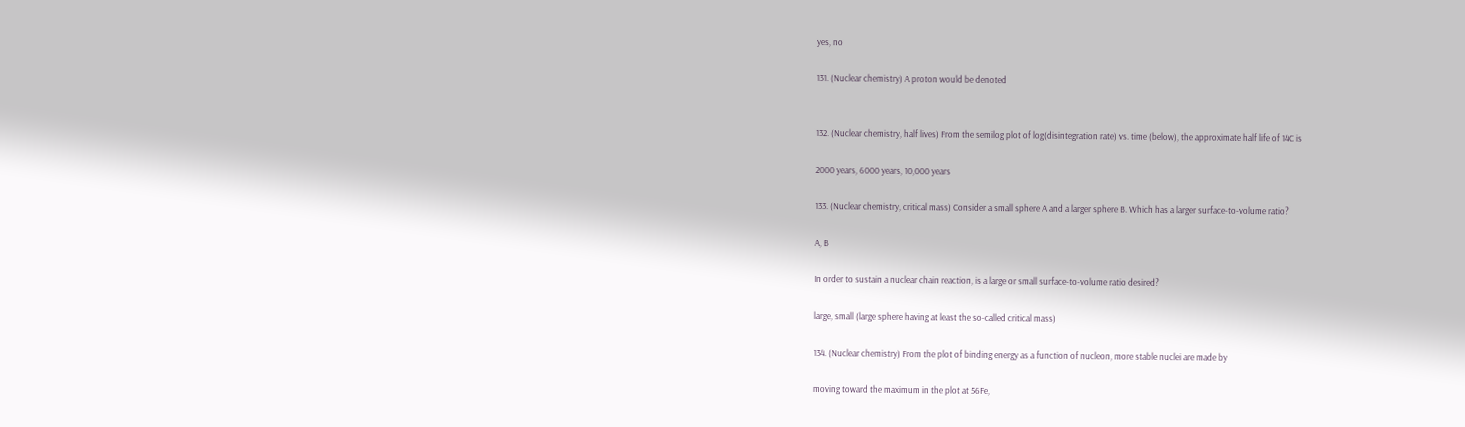yes, no

131. (Nuclear chemistry) A proton would be denoted


132. (Nuclear chemistry, half lives) From the semilog plot of log(disintegration rate) vs. time (below), the approximate half life of 14C is

2000 years, 6000 years, 10,000 years

133. (Nuclear chemistry, critical mass) Consider a small sphere A and a larger sphere B. Which has a larger surface-to-volume ratio?

A, B

In order to sustain a nuclear chain reaction, is a large or small surface-to-volume ratio desired?

large, small (large sphere having at least the so-called critical mass)

134. (Nuclear chemistry) From the plot of binding energy as a function of nucleon, more stable nuclei are made by

moving toward the maximum in the plot at 56Fe,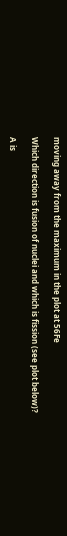moving away from the maximum in the plot at 56Fe

Which direction is fusion of nuclei and which is fission (see plot below)?

A is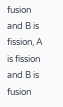fusion and B is fission, A is fission and B is fusion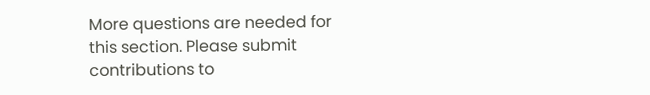More questions are needed for this section. Please submit contributions to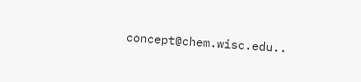concept@chem.wisc.edu..